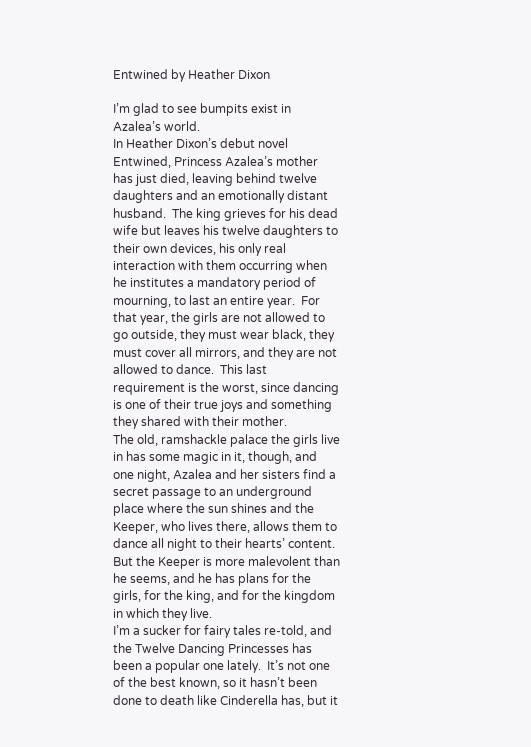Entwined by Heather Dixon

I’m glad to see bumpits exist in Azalea’s world.
In Heather Dixon’s debut novel Entwined, Princess Azalea’s mother has just died, leaving behind twelve daughters and an emotionally distant husband.  The king grieves for his dead wife but leaves his twelve daughters to their own devices, his only real interaction with them occurring when he institutes a mandatory period of mourning, to last an entire year.  For that year, the girls are not allowed to go outside, they must wear black, they must cover all mirrors, and they are not allowed to dance.  This last requirement is the worst, since dancing is one of their true joys and something they shared with their mother.
The old, ramshackle palace the girls live in has some magic in it, though, and one night, Azalea and her sisters find a secret passage to an underground place where the sun shines and the Keeper, who lives there, allows them to dance all night to their hearts’ content.  But the Keeper is more malevolent than he seems, and he has plans for the girls, for the king, and for the kingdom in which they live.
I’m a sucker for fairy tales re-told, and the Twelve Dancing Princesses has been a popular one lately.  It’s not one of the best known, so it hasn’t been done to death like Cinderella has, but it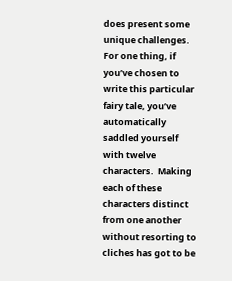does present some unique challenges.  For one thing, if you’ve chosen to write this particular fairy tale, you’ve automatically saddled yourself with twelve characters.  Making each of these characters distinct from one another without resorting to cliches has got to be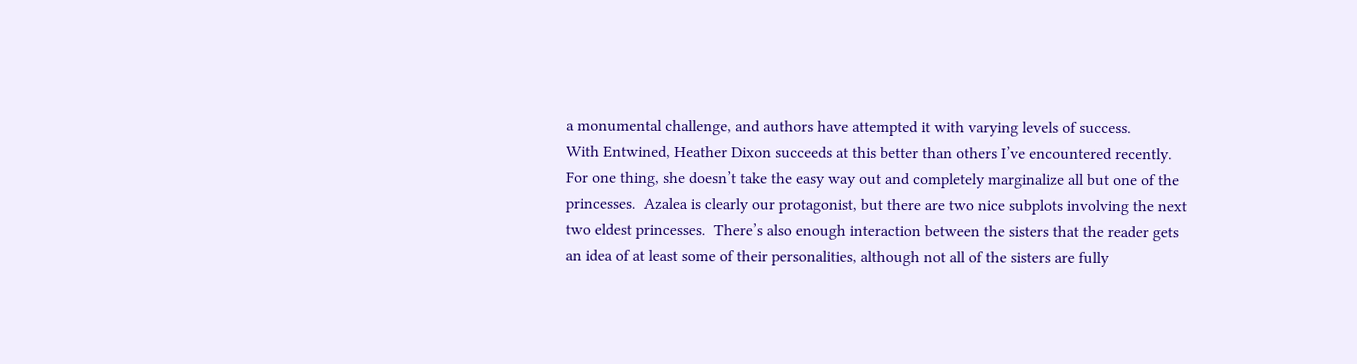a monumental challenge, and authors have attempted it with varying levels of success.
With Entwined, Heather Dixon succeeds at this better than others I’ve encountered recently.  For one thing, she doesn’t take the easy way out and completely marginalize all but one of the princesses.  Azalea is clearly our protagonist, but there are two nice subplots involving the next two eldest princesses.  There’s also enough interaction between the sisters that the reader gets an idea of at least some of their personalities, although not all of the sisters are fully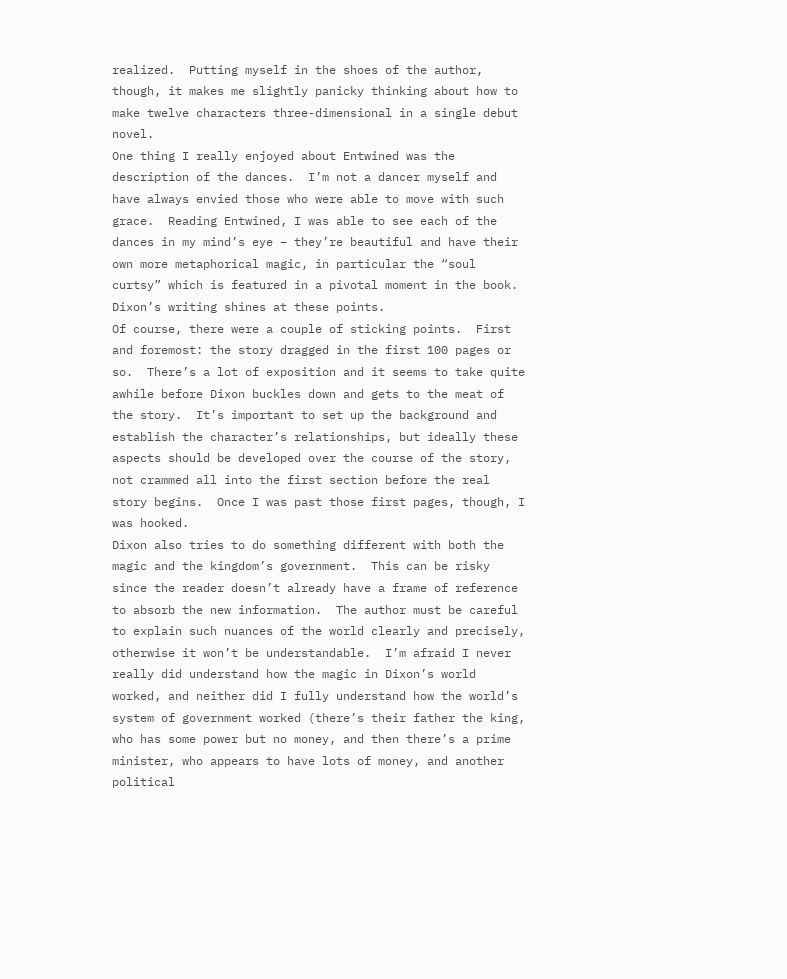realized.  Putting myself in the shoes of the author, though, it makes me slightly panicky thinking about how to make twelve characters three-dimensional in a single debut novel.
One thing I really enjoyed about Entwined was the description of the dances.  I’m not a dancer myself and have always envied those who were able to move with such grace.  Reading Entwined, I was able to see each of the dances in my mind’s eye – they’re beautiful and have their own more metaphorical magic, in particular the “soul curtsy” which is featured in a pivotal moment in the book.  Dixon’s writing shines at these points.
Of course, there were a couple of sticking points.  First and foremost: the story dragged in the first 100 pages or so.  There’s a lot of exposition and it seems to take quite awhile before Dixon buckles down and gets to the meat of the story.  It’s important to set up the background and establish the character’s relationships, but ideally these aspects should be developed over the course of the story, not crammed all into the first section before the real story begins.  Once I was past those first pages, though, I was hooked.
Dixon also tries to do something different with both the magic and the kingdom’s government.  This can be risky since the reader doesn’t already have a frame of reference to absorb the new information.  The author must be careful to explain such nuances of the world clearly and precisely, otherwise it won’t be understandable.  I’m afraid I never really did understand how the magic in Dixon’s world worked, and neither did I fully understand how the world’s system of government worked (there’s their father the king, who has some power but no money, and then there’s a prime minister, who appears to have lots of money, and another political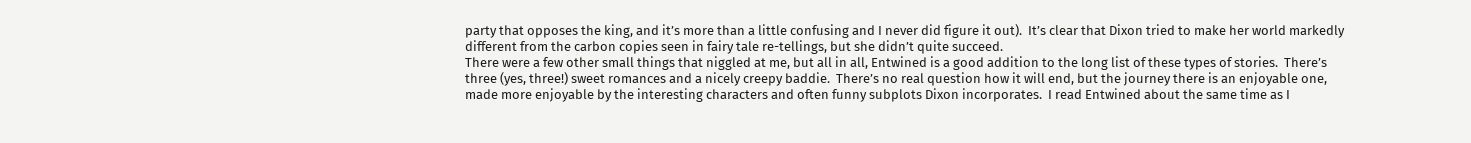party that opposes the king, and it’s more than a little confusing and I never did figure it out).  It’s clear that Dixon tried to make her world markedly different from the carbon copies seen in fairy tale re-tellings, but she didn’t quite succeed.
There were a few other small things that niggled at me, but all in all, Entwined is a good addition to the long list of these types of stories.  There’s three (yes, three!) sweet romances and a nicely creepy baddie.  There’s no real question how it will end, but the journey there is an enjoyable one, made more enjoyable by the interesting characters and often funny subplots Dixon incorporates.  I read Entwined about the same time as I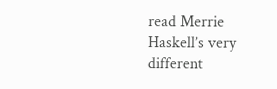read Merrie Haskell’s very different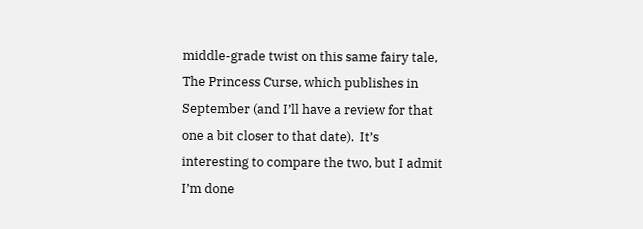middle-grade twist on this same fairy tale, The Princess Curse, which publishes in September (and I’ll have a review for that one a bit closer to that date).  It’s interesting to compare the two, but I admit I’m done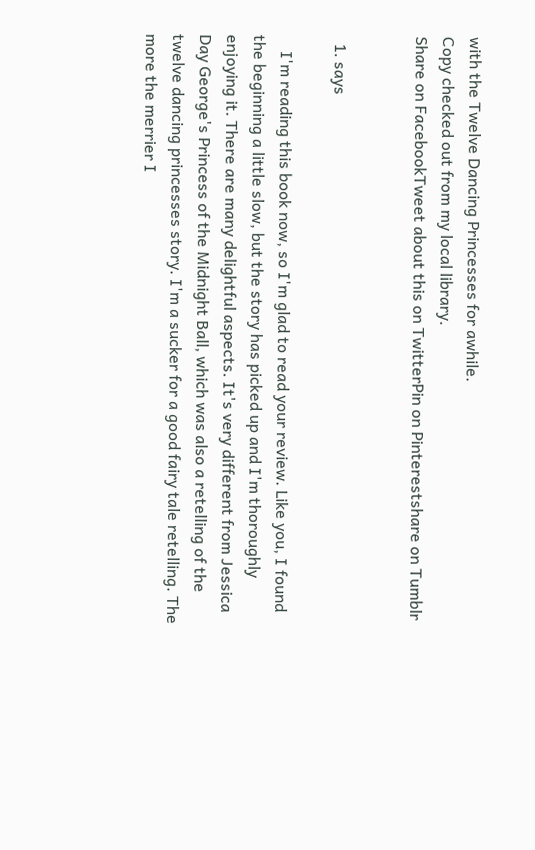with the Twelve Dancing Princesses for awhile.
Copy checked out from my local library.
Share on FacebookTweet about this on TwitterPin on Pinterestshare on Tumblr


  1. says

    I'm reading this book now, so I'm glad to read your review. Like you, I found the beginning a little slow, but the story has picked up and I'm thoroughly enjoying it. There are many delightful aspects. It's very different from Jessica Day George's Princess of the Midnight Ball, which was also a retelling of the twelve dancing princesses story. I'm a sucker for a good fairy tale retelling. The more the merrier I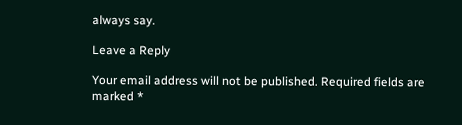always say.

Leave a Reply

Your email address will not be published. Required fields are marked *